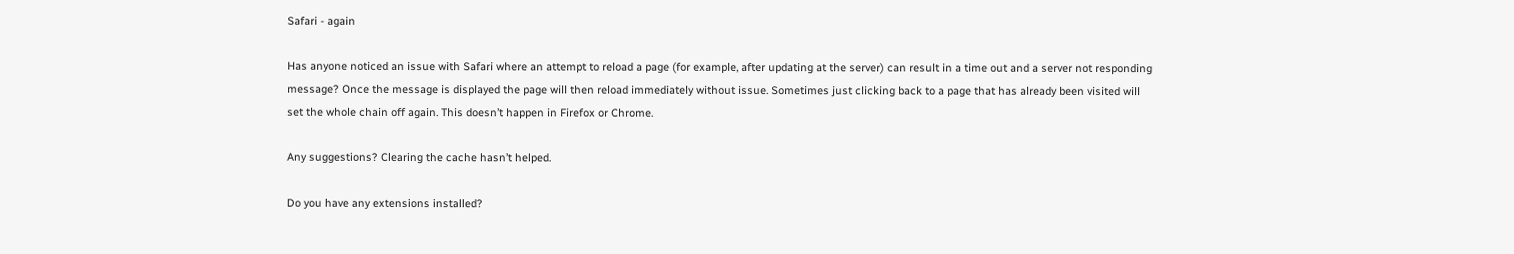Safari - again

Has anyone noticed an issue with Safari where an attempt to reload a page (for example, after updating at the server) can result in a time out and a server not responding message? Once the message is displayed the page will then reload immediately without issue. Sometimes just clicking back to a page that has already been visited will set the whole chain off again. This doesn’t happen in Firefox or Chrome.

Any suggestions? Clearing the cache hasn’t helped.

Do you have any extensions installed?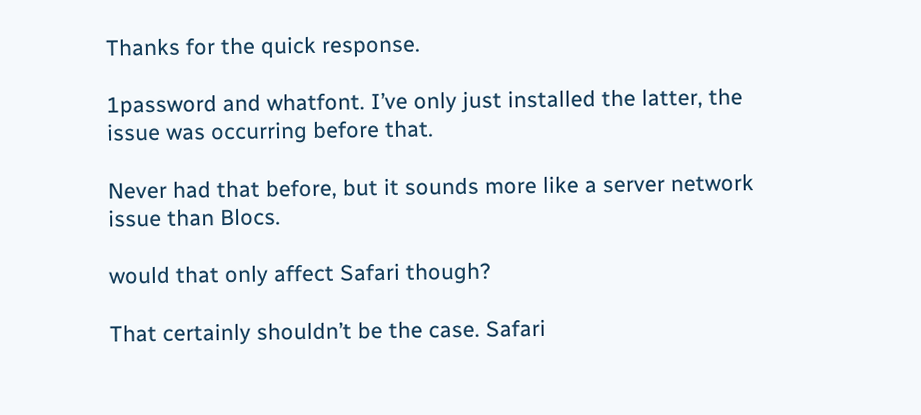Thanks for the quick response.

1password and whatfont. I’ve only just installed the latter, the issue was occurring before that.

Never had that before, but it sounds more like a server network issue than Blocs.

would that only affect Safari though?

That certainly shouldn’t be the case. Safari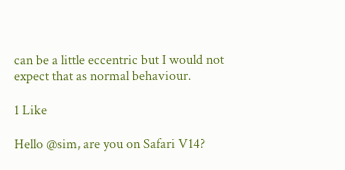can be a little eccentric but I would not expect that as normal behaviour.

1 Like

Hello @sim, are you on Safari V14?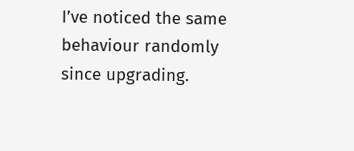I’ve noticed the same behaviour randomly since upgrading.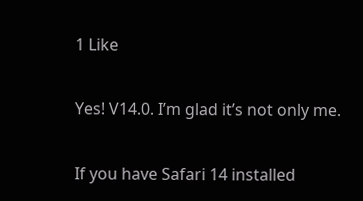1 Like

Yes! V14.0. I’m glad it’s not only me.

If you have Safari 14 installed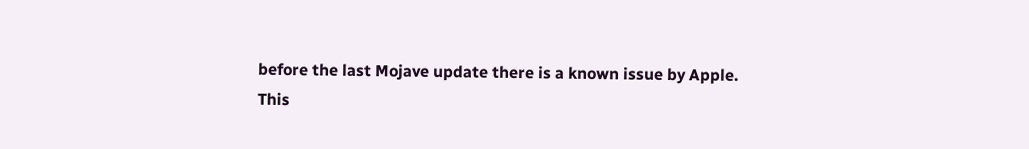before the last Mojave update there is a known issue by Apple.
This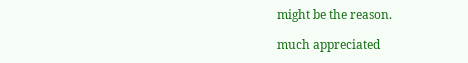might be the reason.

much appreciated